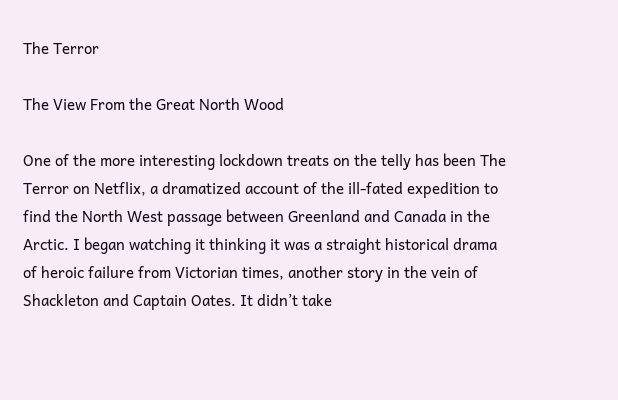The Terror

The View From the Great North Wood

One of the more interesting lockdown treats on the telly has been The Terror on Netflix, a dramatized account of the ill-fated expedition to find the North West passage between Greenland and Canada in the Arctic. I began watching it thinking it was a straight historical drama of heroic failure from Victorian times, another story in the vein of Shackleton and Captain Oates. It didn’t take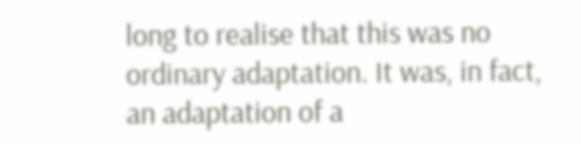long to realise that this was no ordinary adaptation. It was, in fact, an adaptation of a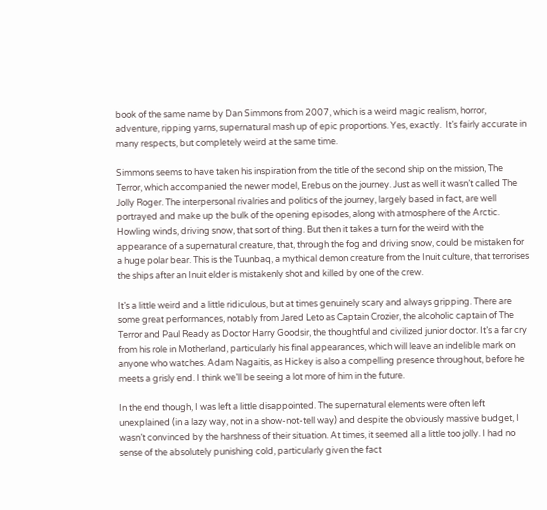book of the same name by Dan Simmons from 2007, which is a weird magic realism, horror, adventure, ripping yarns, supernatural mash up of epic proportions. Yes, exactly.  It’s fairly accurate in many respects, but completely weird at the same time.

Simmons seems to have taken his inspiration from the title of the second ship on the mission, The Terror, which accompanied the newer model, Erebus on the journey. Just as well it wasn’t called The Jolly Roger. The interpersonal rivalries and politics of the journey, largely based in fact, are well portrayed and make up the bulk of the opening episodes, along with atmosphere of the Arctic. Howling winds, driving snow, that sort of thing. But then it takes a turn for the weird with the appearance of a supernatural creature, that, through the fog and driving snow, could be mistaken for a huge polar bear. This is the Tuunbaq, a mythical demon creature from the Inuit culture, that terrorises the ships after an Inuit elder is mistakenly shot and killed by one of the crew.

It’s a little weird and a little ridiculous, but at times genuinely scary and always gripping. There are some great performances, notably from Jared Leto as Captain Crozier, the alcoholic captain of The Terror and Paul Ready as Doctor Harry Goodsir, the thoughtful and civilized junior doctor. It’s a far cry from his role in Motherland, particularly his final appearances, which will leave an indelible mark on anyone who watches. Adam Nagaitis, as Hickey is also a compelling presence throughout, before he meets a grisly end. I think we’ll be seeing a lot more of him in the future.

In the end though, I was left a little disappointed. The supernatural elements were often left unexplained (in a lazy way, not in a show-not-tell way) and despite the obviously massive budget, I wasn’t convinced by the harshness of their situation. At times, it seemed all a little too jolly. I had no sense of the absolutely punishing cold, particularly given the fact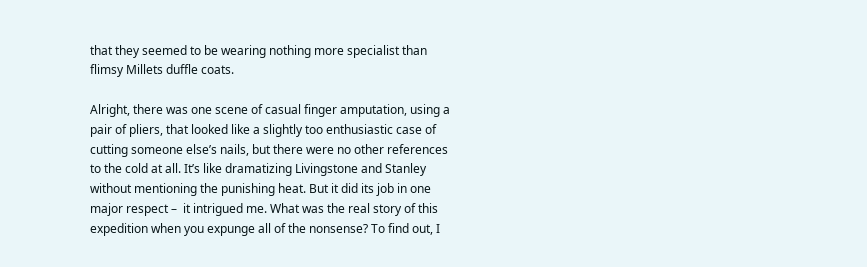that they seemed to be wearing nothing more specialist than flimsy Millets duffle coats.

Alright, there was one scene of casual finger amputation, using a pair of pliers, that looked like a slightly too enthusiastic case of cutting someone else’s nails, but there were no other references to the cold at all. It’s like dramatizing Livingstone and Stanley without mentioning the punishing heat. But it did its job in one major respect –  it intrigued me. What was the real story of this expedition when you expunge all of the nonsense? To find out, I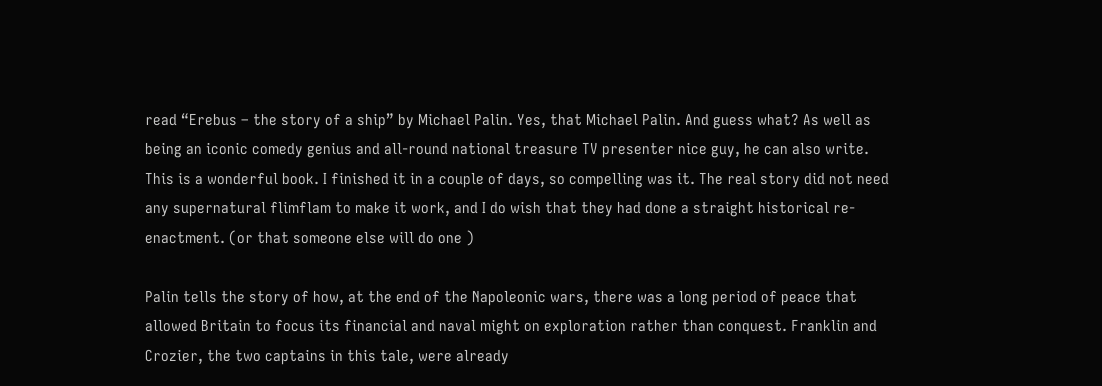read “Erebus – the story of a ship” by Michael Palin. Yes, that Michael Palin. And guess what? As well as being an iconic comedy genius and all-round national treasure TV presenter nice guy, he can also write. This is a wonderful book. I finished it in a couple of days, so compelling was it. The real story did not need any supernatural flimflam to make it work, and I do wish that they had done a straight historical re-enactment. (or that someone else will do one )

Palin tells the story of how, at the end of the Napoleonic wars, there was a long period of peace that allowed Britain to focus its financial and naval might on exploration rather than conquest. Franklin and Crozier, the two captains in this tale, were already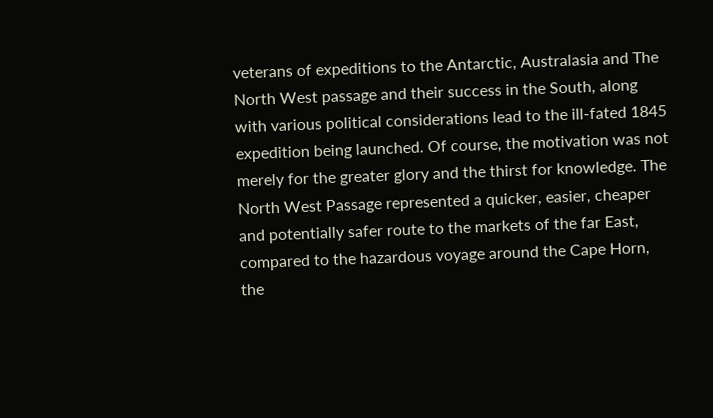veterans of expeditions to the Antarctic, Australasia and The North West passage and their success in the South, along with various political considerations lead to the ill-fated 1845 expedition being launched. Of course, the motivation was not merely for the greater glory and the thirst for knowledge. The North West Passage represented a quicker, easier, cheaper and potentially safer route to the markets of the far East, compared to the hazardous voyage around the Cape Horn, the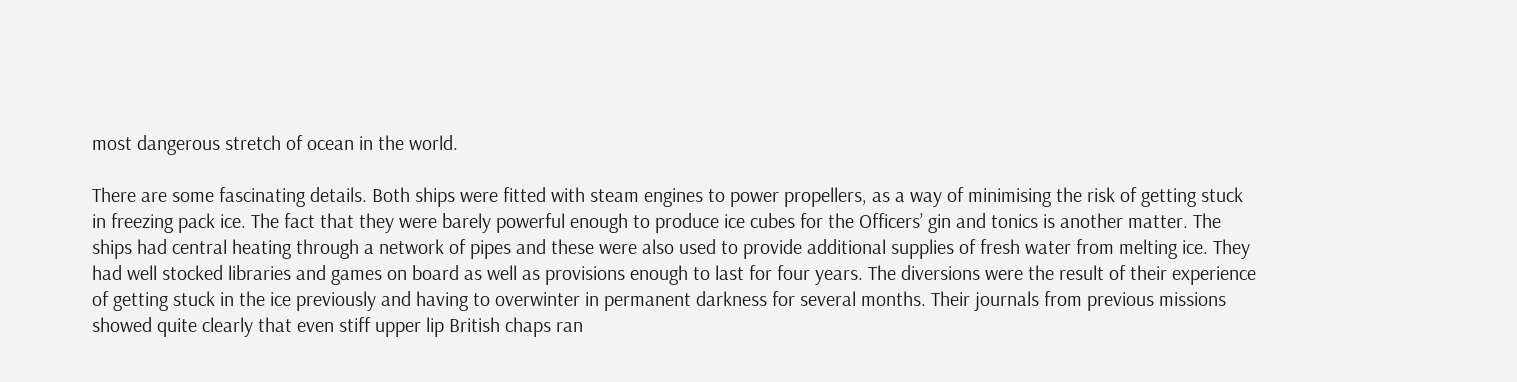most dangerous stretch of ocean in the world.

There are some fascinating details. Both ships were fitted with steam engines to power propellers, as a way of minimising the risk of getting stuck in freezing pack ice. The fact that they were barely powerful enough to produce ice cubes for the Officers’ gin and tonics is another matter. The ships had central heating through a network of pipes and these were also used to provide additional supplies of fresh water from melting ice. They had well stocked libraries and games on board as well as provisions enough to last for four years. The diversions were the result of their experience of getting stuck in the ice previously and having to overwinter in permanent darkness for several months. Their journals from previous missions showed quite clearly that even stiff upper lip British chaps ran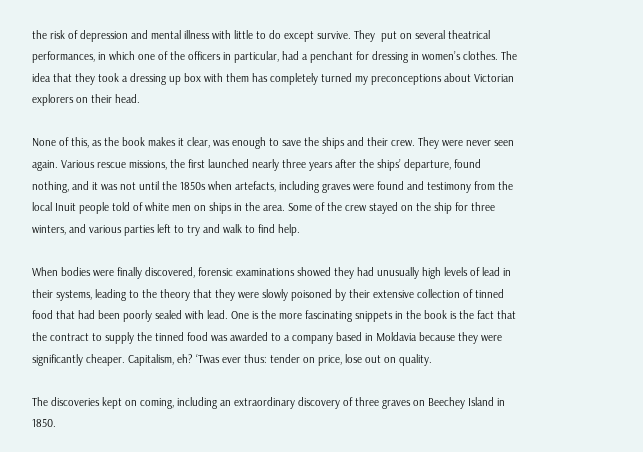the risk of depression and mental illness with little to do except survive. They  put on several theatrical performances, in which one of the officers in particular, had a penchant for dressing in women’s clothes. The idea that they took a dressing up box with them has completely turned my preconceptions about Victorian explorers on their head.

None of this, as the book makes it clear, was enough to save the ships and their crew. They were never seen again. Various rescue missions, the first launched nearly three years after the ships’ departure, found nothing, and it was not until the 1850s when artefacts, including graves were found and testimony from the local Inuit people told of white men on ships in the area. Some of the crew stayed on the ship for three winters, and various parties left to try and walk to find help.

When bodies were finally discovered, forensic examinations showed they had unusually high levels of lead in their systems, leading to the theory that they were slowly poisoned by their extensive collection of tinned food that had been poorly sealed with lead. One is the more fascinating snippets in the book is the fact that the contract to supply the tinned food was awarded to a company based in Moldavia because they were significantly cheaper. Capitalism, eh? ‘Twas ever thus: tender on price, lose out on quality.

The discoveries kept on coming, including an extraordinary discovery of three graves on Beechey Island in 1850.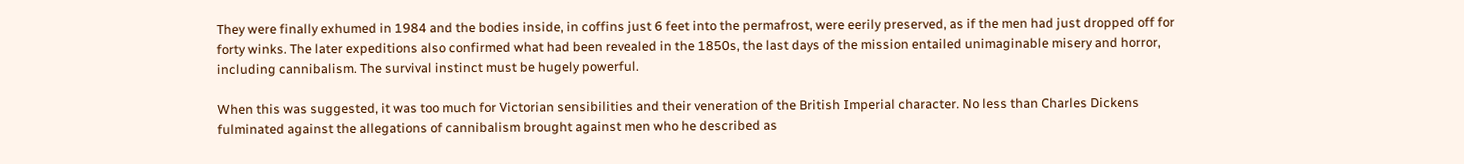They were finally exhumed in 1984 and the bodies inside, in coffins just 6 feet into the permafrost, were eerily preserved, as if the men had just dropped off for forty winks. The later expeditions also confirmed what had been revealed in the 1850s, the last days of the mission entailed unimaginable misery and horror, including cannibalism. The survival instinct must be hugely powerful.

When this was suggested, it was too much for Victorian sensibilities and their veneration of the British Imperial character. No less than Charles Dickens fulminated against the allegations of cannibalism brought against men who he described as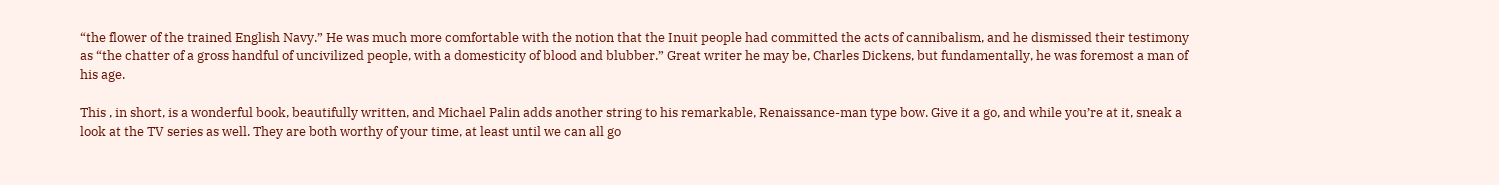“the flower of the trained English Navy.” He was much more comfortable with the notion that the Inuit people had committed the acts of cannibalism, and he dismissed their testimony as “the chatter of a gross handful of uncivilized people, with a domesticity of blood and blubber.” Great writer he may be, Charles Dickens, but fundamentally, he was foremost a man of his age.

This , in short, is a wonderful book, beautifully written, and Michael Palin adds another string to his remarkable, Renaissance-man type bow. Give it a go, and while you’re at it, sneak a look at the TV series as well. They are both worthy of your time, at least until we can all go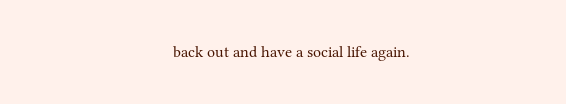back out and have a social life again.